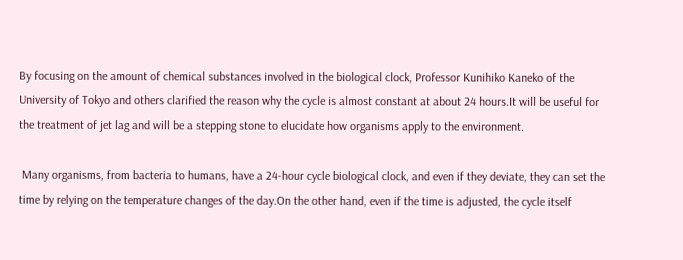By focusing on the amount of chemical substances involved in the biological clock, Professor Kunihiko Kaneko of the University of Tokyo and others clarified the reason why the cycle is almost constant at about 24 hours.It will be useful for the treatment of jet lag and will be a stepping stone to elucidate how organisms apply to the environment.

 Many organisms, from bacteria to humans, have a 24-hour cycle biological clock, and even if they deviate, they can set the time by relying on the temperature changes of the day.On the other hand, even if the time is adjusted, the cycle itself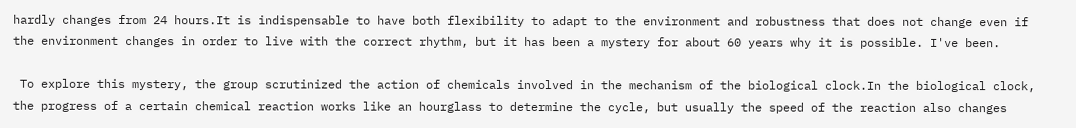hardly changes from 24 hours.It is indispensable to have both flexibility to adapt to the environment and robustness that does not change even if the environment changes in order to live with the correct rhythm, but it has been a mystery for about 60 years why it is possible. I've been.

 To explore this mystery, the group scrutinized the action of chemicals involved in the mechanism of the biological clock.In the biological clock, the progress of a certain chemical reaction works like an hourglass to determine the cycle, but usually the speed of the reaction also changes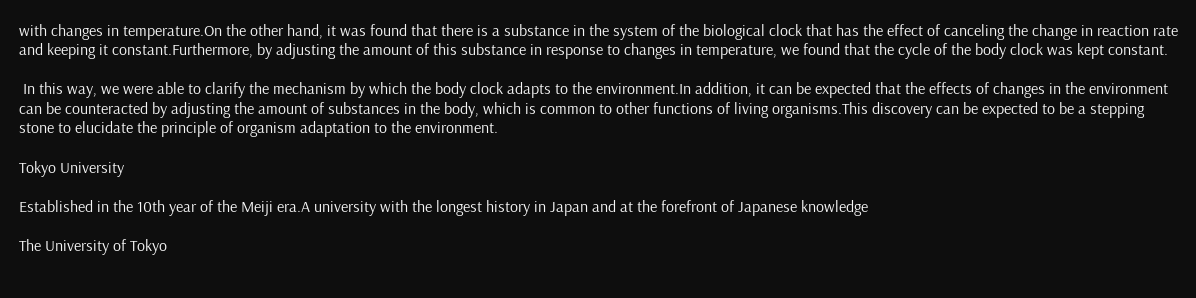with changes in temperature.On the other hand, it was found that there is a substance in the system of the biological clock that has the effect of canceling the change in reaction rate and keeping it constant.Furthermore, by adjusting the amount of this substance in response to changes in temperature, we found that the cycle of the body clock was kept constant.

 In this way, we were able to clarify the mechanism by which the body clock adapts to the environment.In addition, it can be expected that the effects of changes in the environment can be counteracted by adjusting the amount of substances in the body, which is common to other functions of living organisms.This discovery can be expected to be a stepping stone to elucidate the principle of organism adaptation to the environment.

Tokyo University

Established in the 10th year of the Meiji era.A university with the longest history in Japan and at the forefront of Japanese knowledge

The University of Tokyo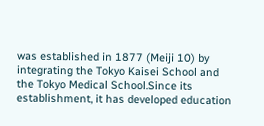was established in 1877 (Meiji 10) by integrating the Tokyo Kaisei School and the Tokyo Medical School.Since its establishment, it has developed education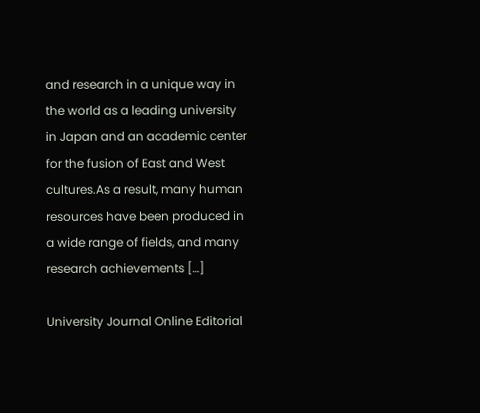and research in a unique way in the world as a leading university in Japan and an academic center for the fusion of East and West cultures.As a result, many human resources have been produced in a wide range of fields, and many research achievements […]

University Journal Online Editorial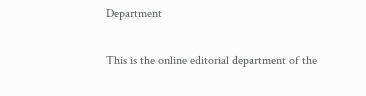Department

This is the online editorial department of the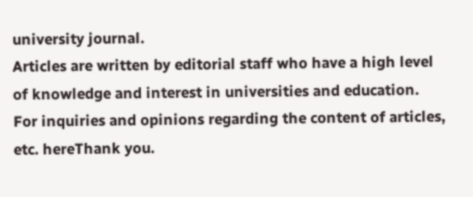university journal.
Articles are written by editorial staff who have a high level of knowledge and interest in universities and education.
For inquiries and opinions regarding the content of articles, etc. hereThank you.